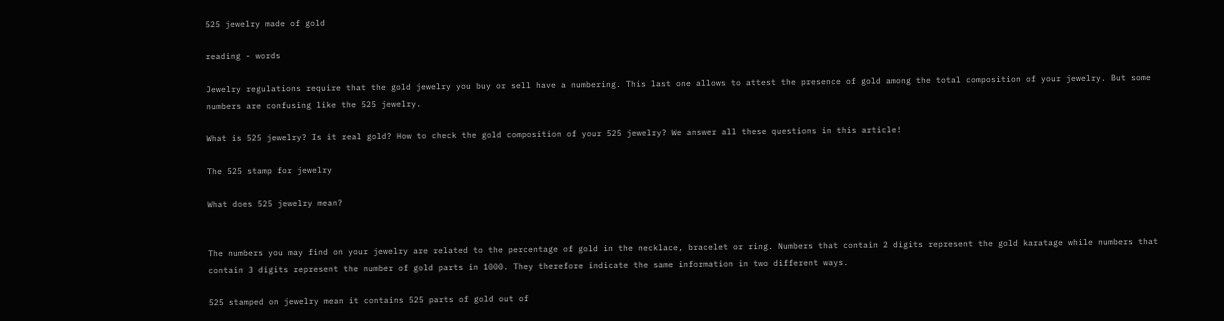525 jewelry made of gold

reading - words

Jewelry regulations require that the gold jewelry you buy or sell have a numbering. This last one allows to attest the presence of gold among the total composition of your jewelry. But some numbers are confusing like the 525 jewelry.

What is 525 jewelry? Is it real gold? How to check the gold composition of your 525 jewelry? We answer all these questions in this article!

The 525 stamp for jewelry

What does 525 jewelry mean?


The numbers you may find on your jewelry are related to the percentage of gold in the necklace, bracelet or ring. Numbers that contain 2 digits represent the gold karatage while numbers that contain 3 digits represent the number of gold parts in 1000. They therefore indicate the same information in two different ways.

525 stamped on jewelry mean it contains 525 parts of gold out of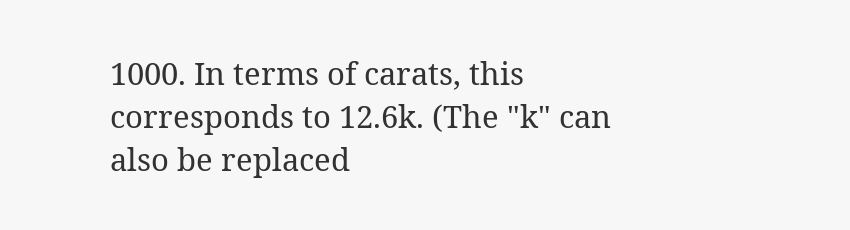1000. In terms of carats, this corresponds to 12.6k. (The "k" can also be replaced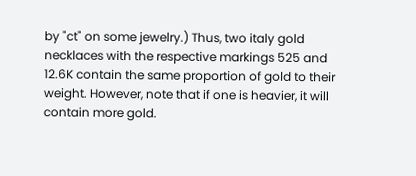by "ct" on some jewelry.) Thus, two italy gold necklaces with the respective markings 525 and 12.6K contain the same proportion of gold to their weight. However, note that if one is heavier, it will contain more gold.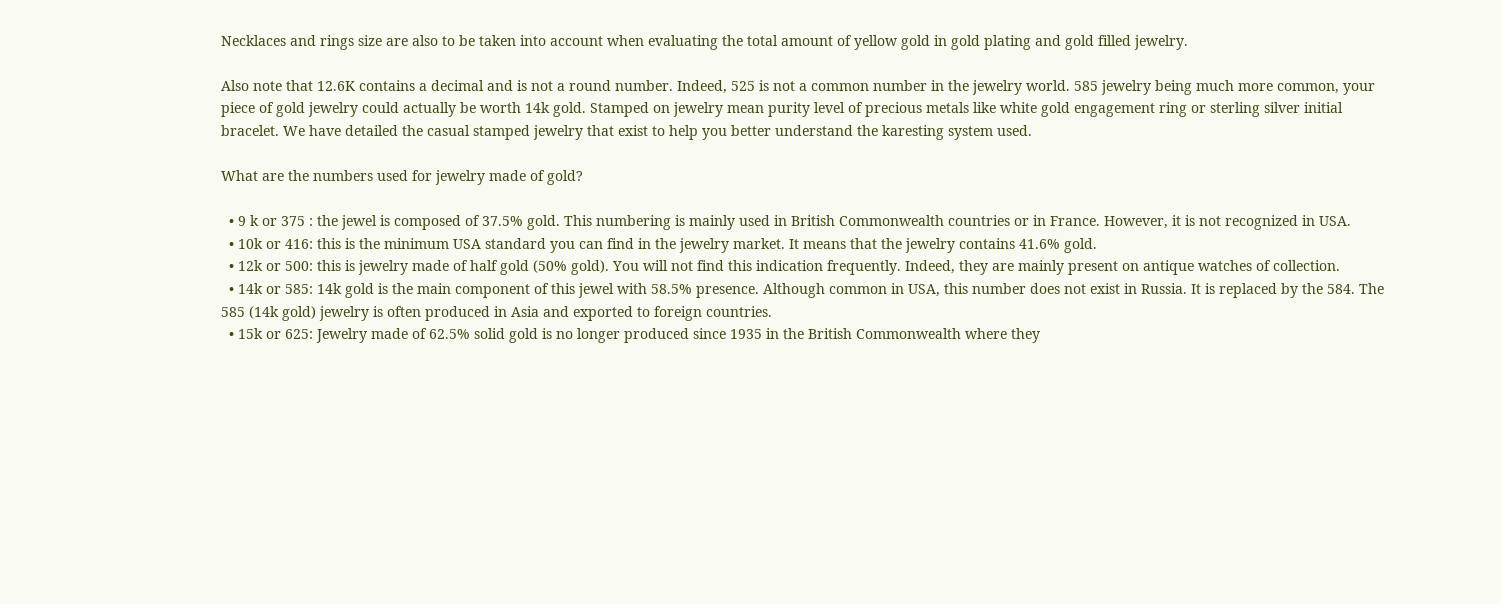Necklaces and rings size are also to be taken into account when evaluating the total amount of yellow gold in gold plating and gold filled jewelry.

Also note that 12.6K contains a decimal and is not a round number. Indeed, 525 is not a common number in the jewelry world. 585 jewelry being much more common, your piece of gold jewelry could actually be worth 14k gold. Stamped on jewelry mean purity level of precious metals like white gold engagement ring or sterling silver initial bracelet. We have detailed the casual stamped jewelry that exist to help you better understand the karesting system used.

What are the numbers used for jewelry made of gold?

  • 9 k or 375 : the jewel is composed of 37.5% gold. This numbering is mainly used in British Commonwealth countries or in France. However, it is not recognized in USA.
  • 10k or 416: this is the minimum USA standard you can find in the jewelry market. It means that the jewelry contains 41.6% gold.
  • 12k or 500: this is jewelry made of half gold (50% gold). You will not find this indication frequently. Indeed, they are mainly present on antique watches of collection.
  • 14k or 585: 14k gold is the main component of this jewel with 58.5% presence. Although common in USA, this number does not exist in Russia. It is replaced by the 584. The 585 (14k gold) jewelry is often produced in Asia and exported to foreign countries.
  • 15k or 625: Jewelry made of 62.5% solid gold is no longer produced since 1935 in the British Commonwealth where they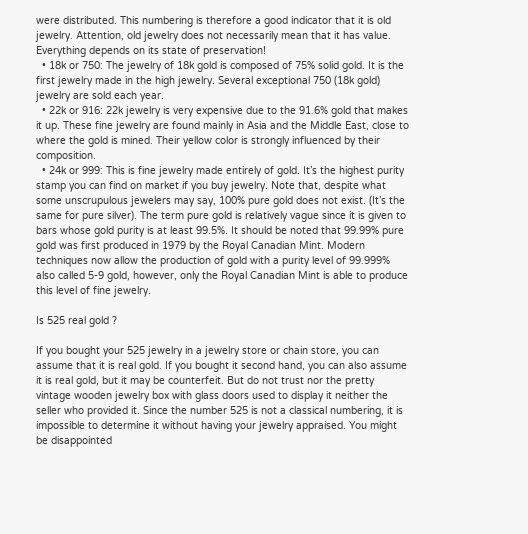were distributed. This numbering is therefore a good indicator that it is old jewelry. Attention, old jewelry does not necessarily mean that it has value. Everything depends on its state of preservation!
  • 18k or 750: The jewelry of 18k gold is composed of 75% solid gold. It is the first jewelry made in the high jewelry. Several exceptional 750 (18k gold) jewelry are sold each year.
  • 22k or 916: 22k jewelry is very expensive due to the 91.6% gold that makes it up. These fine jewelry are found mainly in Asia and the Middle East, close to where the gold is mined. Their yellow color is strongly influenced by their composition.
  • 24k or 999: This is fine jewelry made entirely of gold. It’s the highest purity stamp you can find on market if you buy jewelry. Note that, despite what some unscrupulous jewelers may say, 100% pure gold does not exist. (It’s the same for pure silver). The term pure gold is relatively vague since it is given to bars whose gold purity is at least 99.5%. It should be noted that 99.99% pure gold was first produced in 1979 by the Royal Canadian Mint. Modern techniques now allow the production of gold with a purity level of 99.999% also called 5-9 gold, however, only the Royal Canadian Mint is able to produce this level of fine jewelry.

Is 525 real gold ?

If you bought your 525 jewelry in a jewelry store or chain store, you can assume that it is real gold. If you bought it second hand, you can also assume it is real gold, but it may be counterfeit. But do not trust nor the pretty vintage wooden jewelry box with glass doors used to display it neither the seller who provided it. Since the number 525 is not a classical numbering, it is impossible to determine it without having your jewelry appraised. You might be disappointed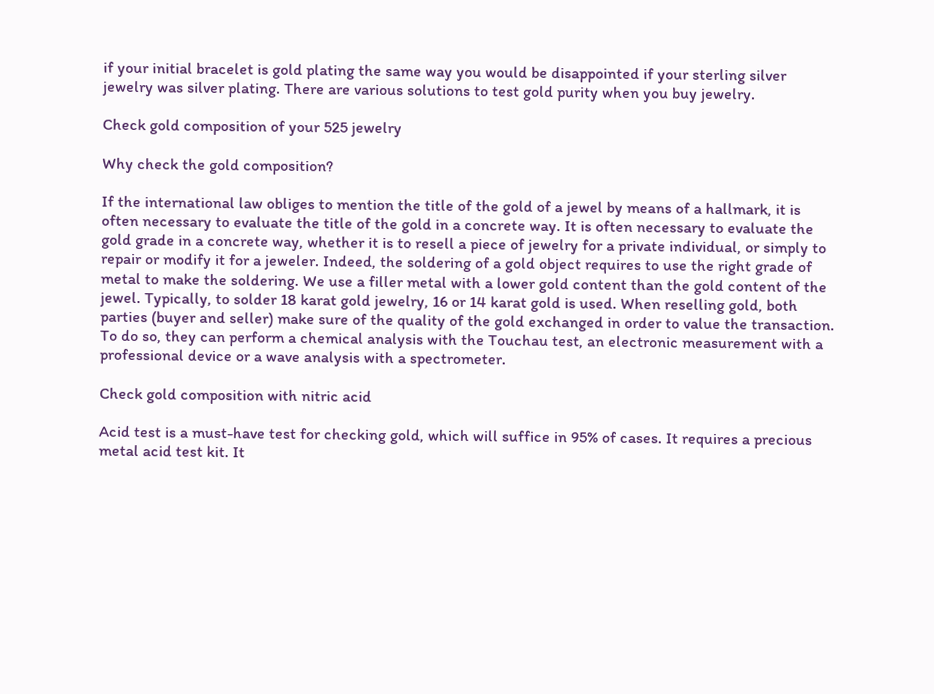if your initial bracelet is gold plating the same way you would be disappointed if your sterling silver jewelry was silver plating. There are various solutions to test gold purity when you buy jewelry.

Check gold composition of your 525 jewelry

Why check the gold composition?

If the international law obliges to mention the title of the gold of a jewel by means of a hallmark, it is often necessary to evaluate the title of the gold in a concrete way. It is often necessary to evaluate the gold grade in a concrete way, whether it is to resell a piece of jewelry for a private individual, or simply to repair or modify it for a jeweler. Indeed, the soldering of a gold object requires to use the right grade of metal to make the soldering. We use a filler metal with a lower gold content than the gold content of the jewel. Typically, to solder 18 karat gold jewelry, 16 or 14 karat gold is used. When reselling gold, both parties (buyer and seller) make sure of the quality of the gold exchanged in order to value the transaction. To do so, they can perform a chemical analysis with the Touchau test, an electronic measurement with a professional device or a wave analysis with a spectrometer.

Check gold composition with nitric acid

Acid test is a must-have test for checking gold, which will suffice in 95% of cases. It requires a precious metal acid test kit. It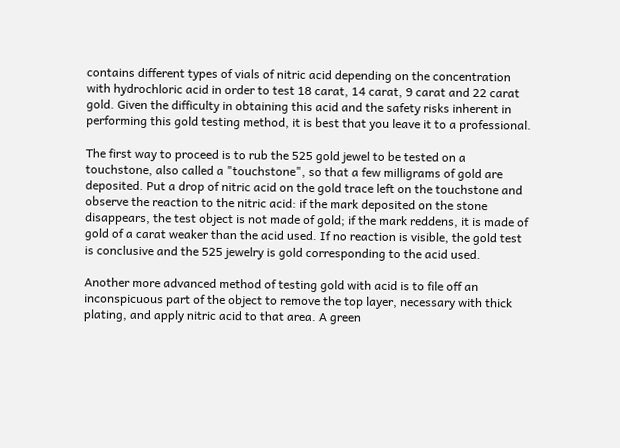contains different types of vials of nitric acid depending on the concentration with hydrochloric acid in order to test 18 carat, 14 carat, 9 carat and 22 carat gold. Given the difficulty in obtaining this acid and the safety risks inherent in performing this gold testing method, it is best that you leave it to a professional.

The first way to proceed is to rub the 525 gold jewel to be tested on a touchstone, also called a "touchstone", so that a few milligrams of gold are deposited. Put a drop of nitric acid on the gold trace left on the touchstone and observe the reaction to the nitric acid: if the mark deposited on the stone disappears, the test object is not made of gold; if the mark reddens, it is made of gold of a carat weaker than the acid used. If no reaction is visible, the gold test is conclusive and the 525 jewelry is gold corresponding to the acid used.

Another more advanced method of testing gold with acid is to file off an inconspicuous part of the object to remove the top layer, necessary with thick plating, and apply nitric acid to that area. A green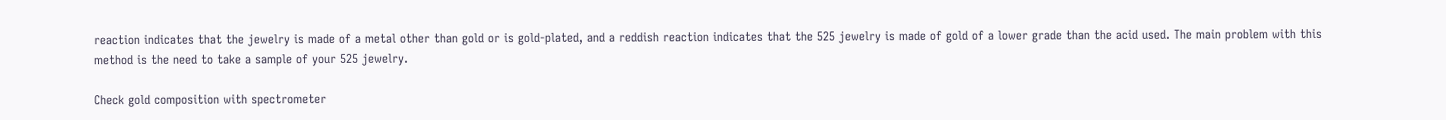reaction indicates that the jewelry is made of a metal other than gold or is gold-plated, and a reddish reaction indicates that the 525 jewelry is made of gold of a lower grade than the acid used. The main problem with this method is the need to take a sample of your 525 jewelry.

Check gold composition with spectrometer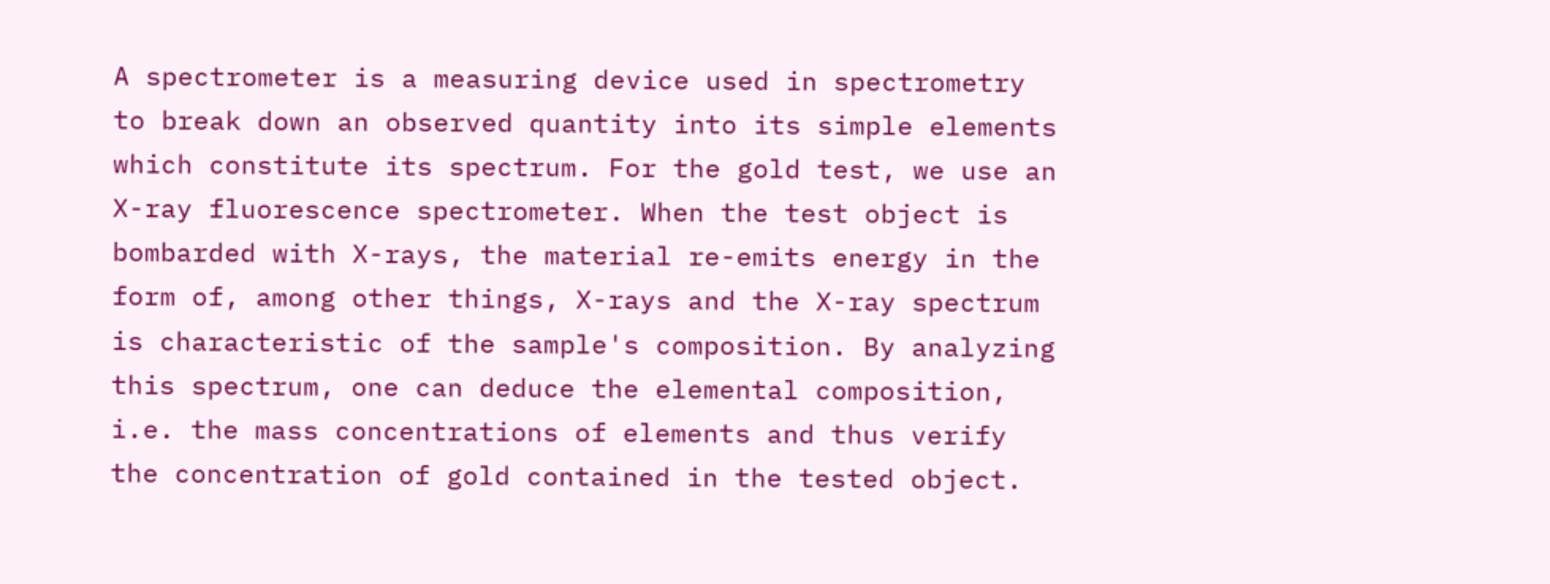A spectrometer is a measuring device used in spectrometry to break down an observed quantity into its simple elements which constitute its spectrum. For the gold test, we use an X-ray fluorescence spectrometer. When the test object is bombarded with X-rays, the material re-emits energy in the form of, among other things, X-rays and the X-ray spectrum is characteristic of the sample's composition. By analyzing this spectrum, one can deduce the elemental composition, i.e. the mass concentrations of elements and thus verify the concentration of gold contained in the tested object.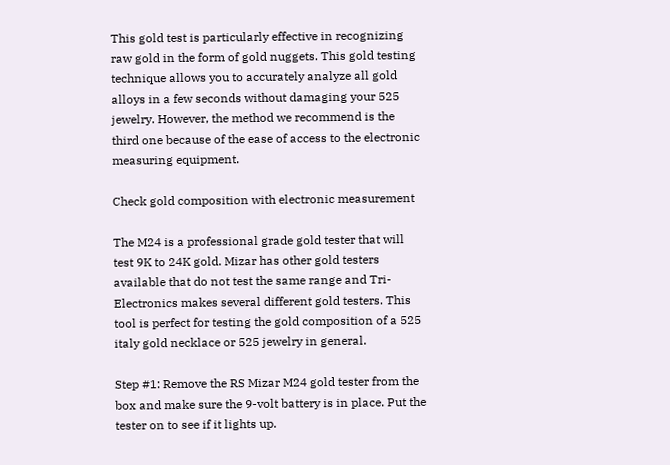This gold test is particularly effective in recognizing raw gold in the form of gold nuggets. This gold testing technique allows you to accurately analyze all gold alloys in a few seconds without damaging your 525 jewelry. However, the method we recommend is the third one because of the ease of access to the electronic measuring equipment.

Check gold composition with electronic measurement

The M24 is a professional grade gold tester that will test 9K to 24K gold. Mizar has other gold testers available that do not test the same range and Tri-Electronics makes several different gold testers. This tool is perfect for testing the gold composition of a 525 italy gold necklace or 525 jewelry in general.

Step #1: Remove the RS Mizar M24 gold tester from the box and make sure the 9-volt battery is in place. Put the tester on to see if it lights up.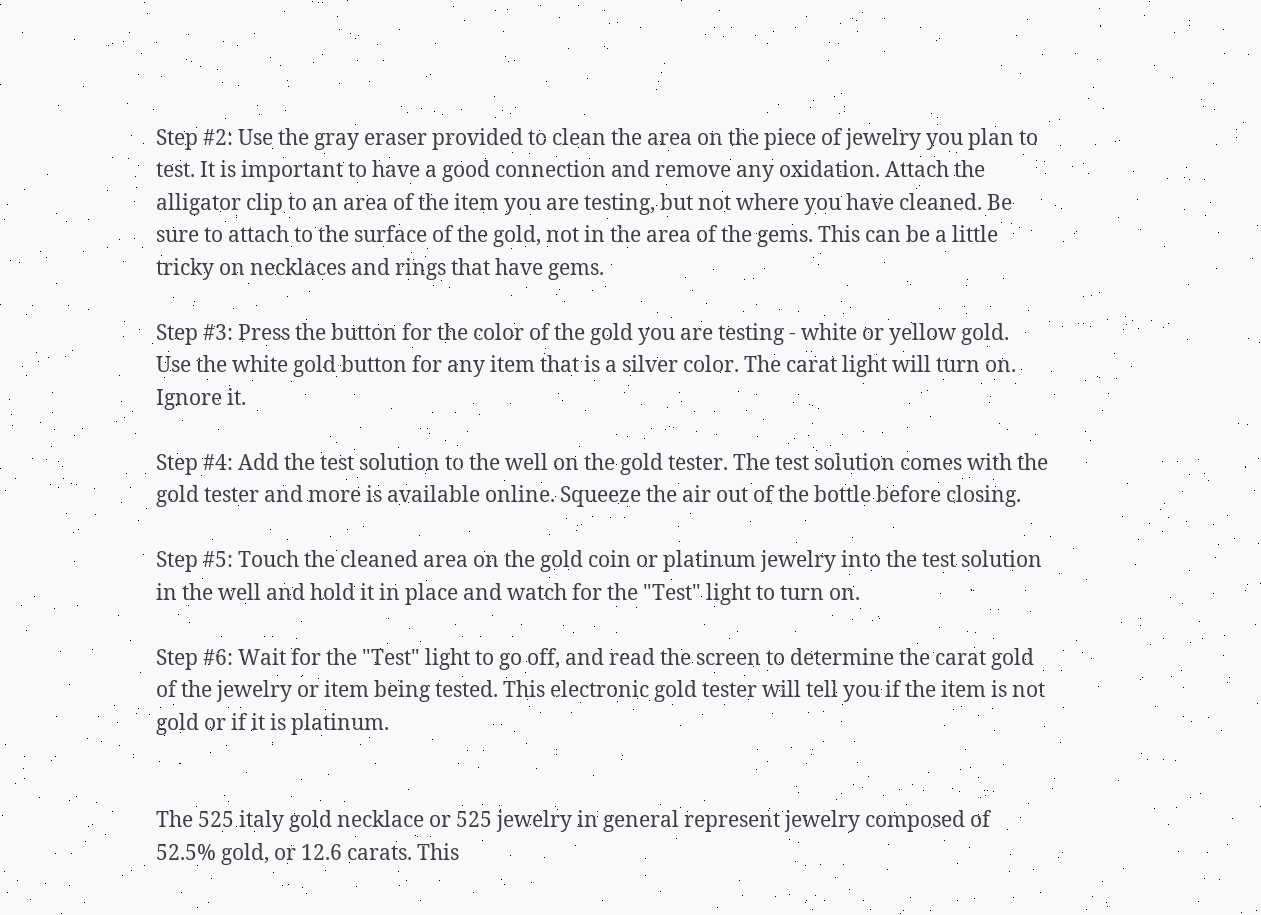Step #2: Use the gray eraser provided to clean the area on the piece of jewelry you plan to test. It is important to have a good connection and remove any oxidation. Attach the alligator clip to an area of the item you are testing, but not where you have cleaned. Be sure to attach to the surface of the gold, not in the area of the gems. This can be a little tricky on necklaces and rings that have gems.

Step #3: Press the button for the color of the gold you are testing - white or yellow gold. Use the white gold button for any item that is a silver color. The carat light will turn on. Ignore it.

Step #4: Add the test solution to the well on the gold tester. The test solution comes with the gold tester and more is available online. Squeeze the air out of the bottle before closing.

Step #5: Touch the cleaned area on the gold coin or platinum jewelry into the test solution in the well and hold it in place and watch for the "Test" light to turn on.

Step #6: Wait for the "Test" light to go off, and read the screen to determine the carat gold of the jewelry or item being tested. This electronic gold tester will tell you if the item is not gold or if it is platinum.


The 525 italy gold necklace or 525 jewelry in general represent jewelry composed of 52.5% gold, or 12.6 carats. This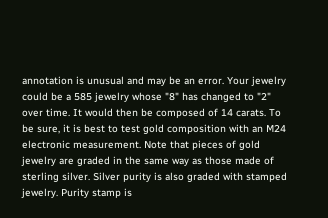annotation is unusual and may be an error. Your jewelry could be a 585 jewelry whose "8" has changed to "2" over time. It would then be composed of 14 carats. To be sure, it is best to test gold composition with an M24 electronic measurement. Note that pieces of gold jewelry are graded in the same way as those made of sterling silver. Silver purity is also graded with stamped jewelry. Purity stamp is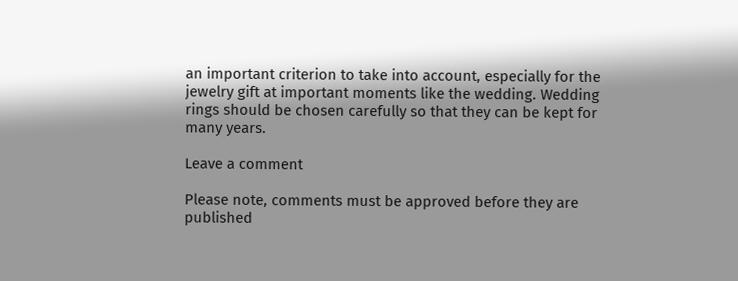an important criterion to take into account, especially for the jewelry gift at important moments like the wedding. Wedding rings should be chosen carefully so that they can be kept for many years.

Leave a comment

Please note, comments must be approved before they are published